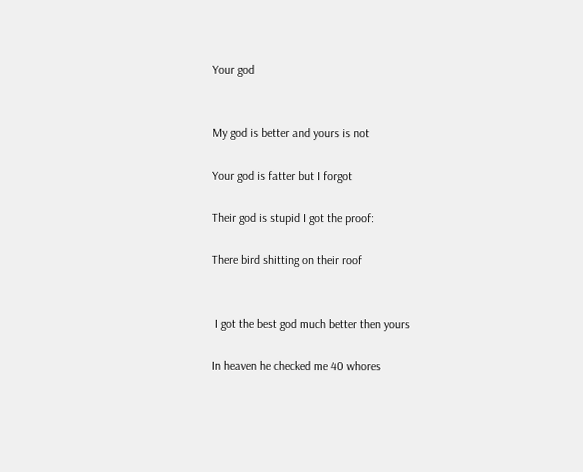Your god


My god is better and yours is not

Your god is fatter but I forgot

Their god is stupid I got the proof:

There bird shitting on their roof


 I got the best god much better then yours

In heaven he checked me 40 whores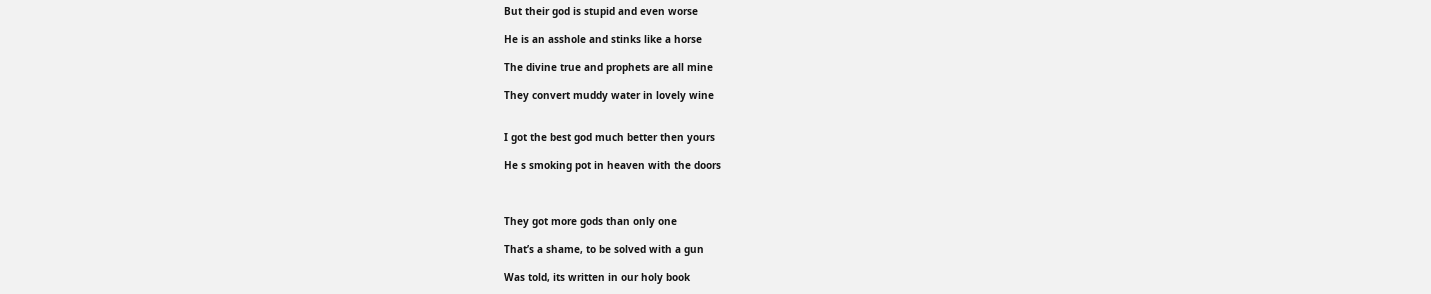But their god is stupid and even worse

He is an asshole and stinks like a horse

The divine true and prophets are all mine

They convert muddy water in lovely wine


I got the best god much better then yours

He s smoking pot in heaven with the doors



They got more gods than only one

That’s a shame, to be solved with a gun

Was told, its written in our holy book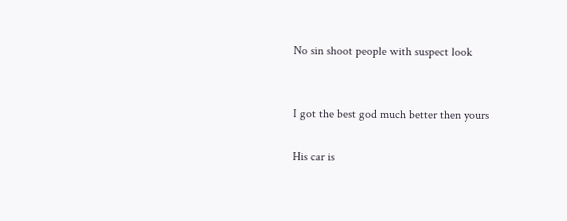No sin shoot people with suspect look


I got the best god much better then yours

His car is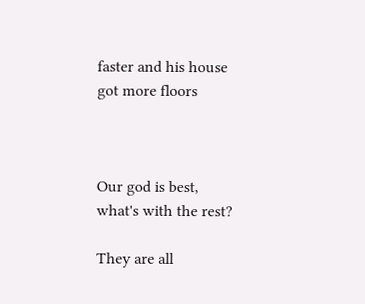faster and his house got more floors



Our god is best, what's with the rest?

They are all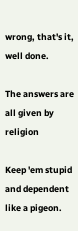wrong, that's it, well done.

The answers are all given by religion

Keep 'em stupid and dependent like a pigeon.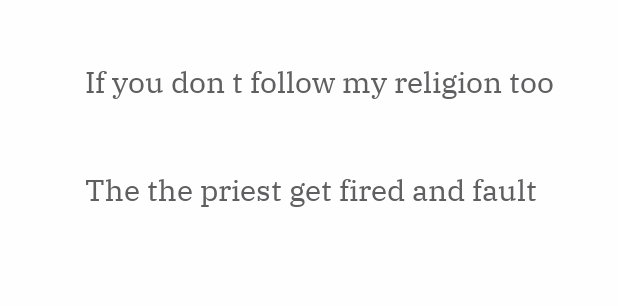If you don t follow my religion too

The the priest get fired and fault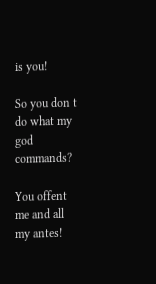is you!

So you don t do what my god commands?

You offent me and all my antes!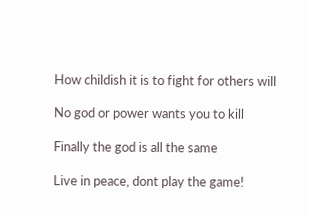How childish it is to fight for others will

No god or power wants you to kill

Finally the god is all the same

Live in peace, dont play the game!